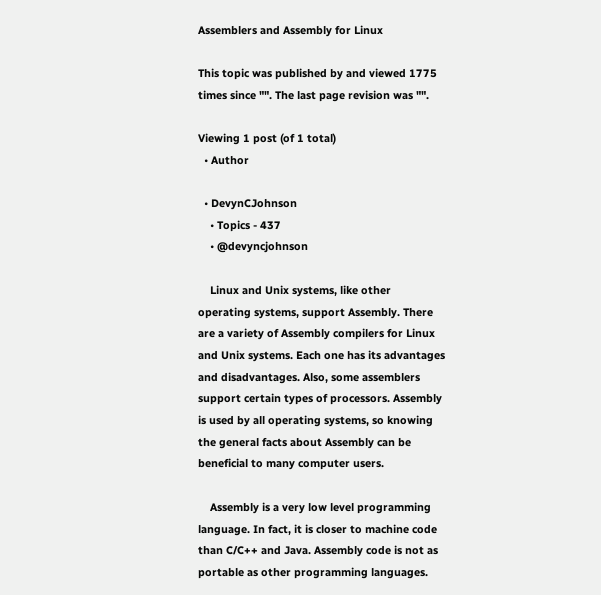Assemblers and Assembly for Linux

This topic was published by and viewed 1775 times since "". The last page revision was "".

Viewing 1 post (of 1 total)
  • Author

  • DevynCJohnson
    • Topics - 437
    • @devyncjohnson

    Linux and Unix systems, like other operating systems, support Assembly. There are a variety of Assembly compilers for Linux and Unix systems. Each one has its advantages and disadvantages. Also, some assemblers support certain types of processors. Assembly is used by all operating systems, so knowing the general facts about Assembly can be beneficial to many computer users.

    Assembly is a very low level programming language. In fact, it is closer to machine code than C/C++ and Java. Assembly code is not as portable as other programming languages.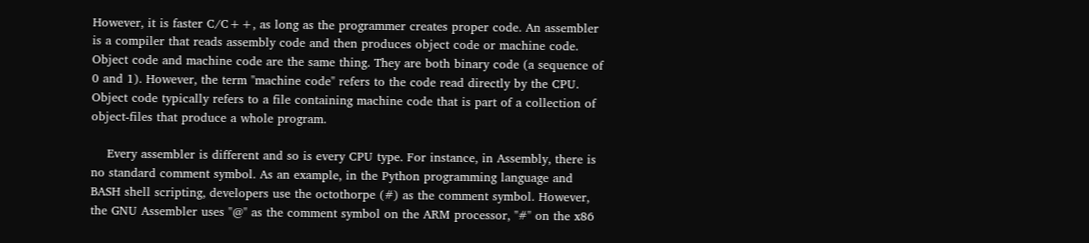However, it is faster C/C++, as long as the programmer creates proper code. An assembler is a compiler that reads assembly code and then produces object code or machine code. Object code and machine code are the same thing. They are both binary code (a sequence of 0 and 1). However, the term "machine code" refers to the code read directly by the CPU. Object code typically refers to a file containing machine code that is part of a collection of object-files that produce a whole program.

    Every assembler is different and so is every CPU type. For instance, in Assembly, there is no standard comment symbol. As an example, in the Python programming language and BASH shell scripting, developers use the octothorpe (#) as the comment symbol. However, the GNU Assembler uses "@" as the comment symbol on the ARM processor, "#" on the x86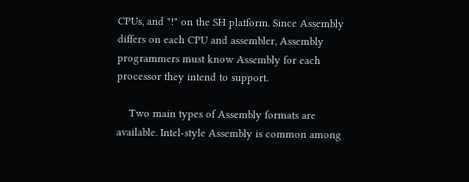CPUs, and "!" on the SH platform. Since Assembly differs on each CPU and assembler, Assembly programmers must know Assembly for each processor they intend to support.

    Two main types of Assembly formats are available. Intel-style Assembly is common among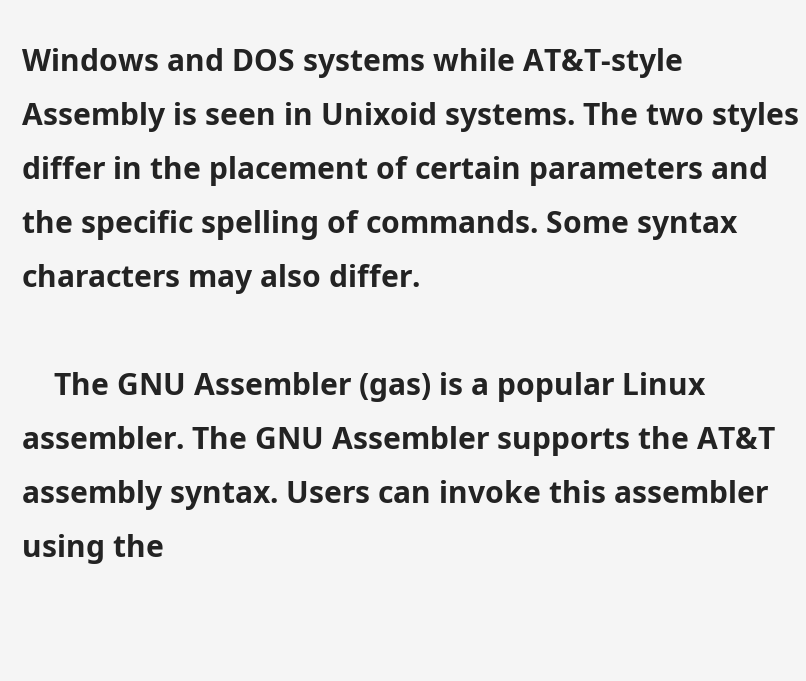Windows and DOS systems while AT&T-style Assembly is seen in Unixoid systems. The two styles differ in the placement of certain parameters and the specific spelling of commands. Some syntax characters may also differ.

    The GNU Assembler (gas) is a popular Linux assembler. The GNU Assembler supports the AT&T assembly syntax. Users can invoke this assembler using the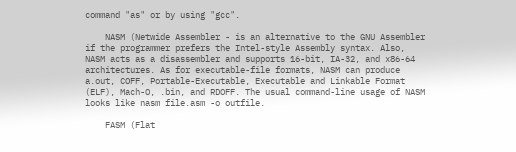command "as" or by using "gcc".

    NASM (Netwide Assembler - is an alternative to the GNU Assembler if the programmer prefers the Intel-style Assembly syntax. Also, NASM acts as a disassembler and supports 16-bit, IA-32, and x86-64 architectures. As for executable-file formats, NASM can produce a.out, COFF, Portable-Executable, Executable and Linkable Format (ELF), Mach-O, .bin, and RDOFF. The usual command-line usage of NASM looks like nasm file.asm -o outfile.

    FASM (Flat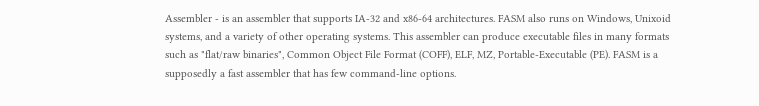Assembler - is an assembler that supports IA-32 and x86-64 architectures. FASM also runs on Windows, Unixoid systems, and a variety of other operating systems. This assembler can produce executable files in many formats such as "flat/raw binaries", Common Object File Format (COFF), ELF, MZ, Portable-Executable (PE). FASM is a supposedly a fast assembler that has few command-line options.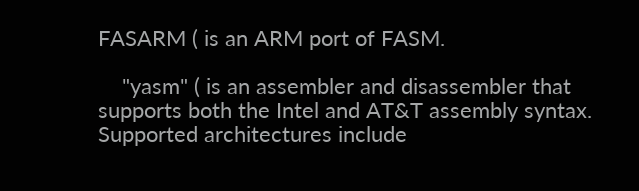FASARM ( is an ARM port of FASM.

    "yasm" ( is an assembler and disassembler that supports both the Intel and AT&T assembly syntax. Supported architectures include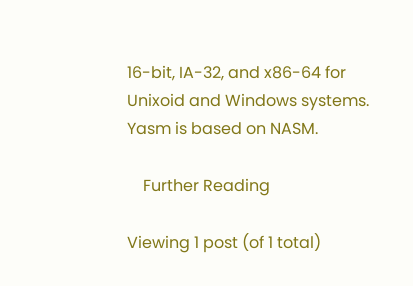16-bit, IA-32, and x86-64 for Unixoid and Windows systems. Yasm is based on NASM.

    Further Reading

Viewing 1 post (of 1 total)